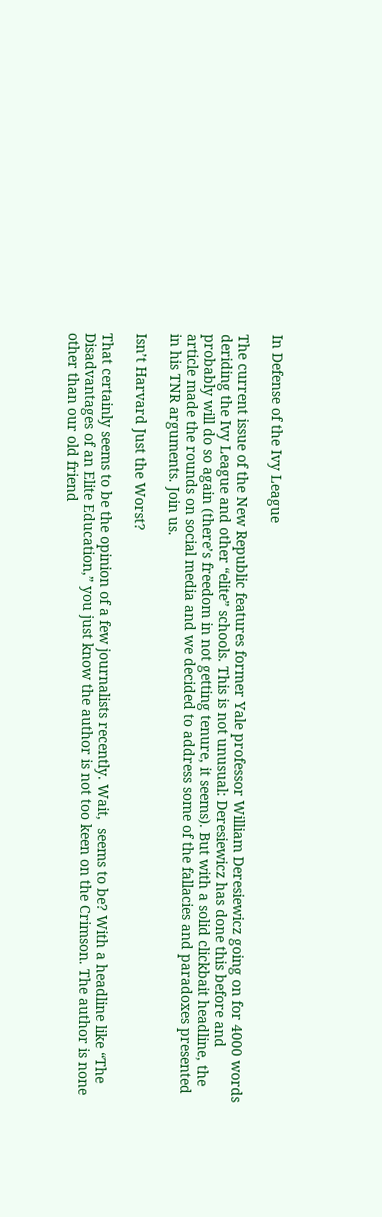In Defense of the Ivy League

The current issue of the New Republic features former Yale professor William Deresiewicz going on for 4000 words deriding the Ivy League and other “elite” schools. This is not unusual: Deresiewicz has done this before and probably will do so again (there’s freedom in not getting tenure, it seems). But with a solid clickbait headline, the article made the rounds on social media and we decided to address some of the fallacies and paradoxes presented in his TNR arguments. Join us.

Isn’t Harvard Just the Worst?

That certainly seems to be the opinion of a few journalists recently. Wait,  seems to be? With a headline like “The Disadvantages of an Elite Education,” you just know the author is not too keen on the Crimson. The author is none other than our old friend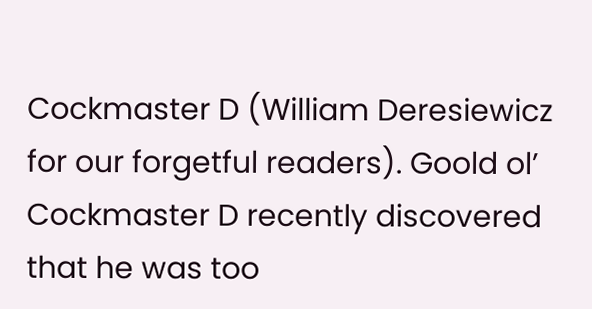Cockmaster D (William Deresiewicz for our forgetful readers). Goold ol’ Cockmaster D recently discovered that he was too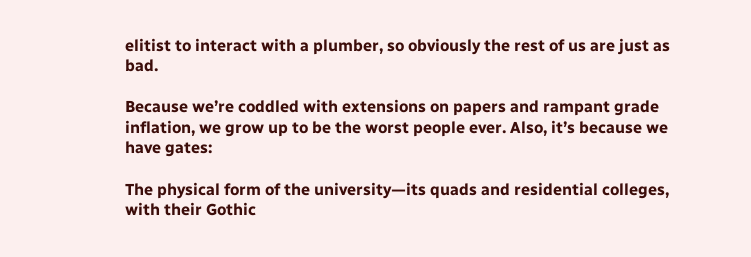elitist to interact with a plumber, so obviously the rest of us are just as bad.

Because we’re coddled with extensions on papers and rampant grade inflation, we grow up to be the worst people ever. Also, it’s because we have gates:

The physical form of the university—its quads and residential colleges, with their Gothic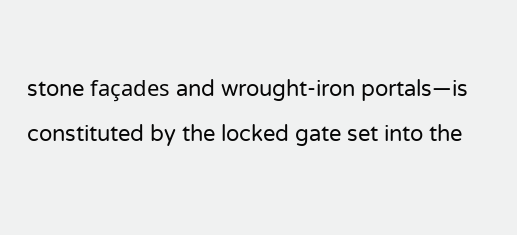stone façades and wrought-iron portals—is constituted by the locked gate set into the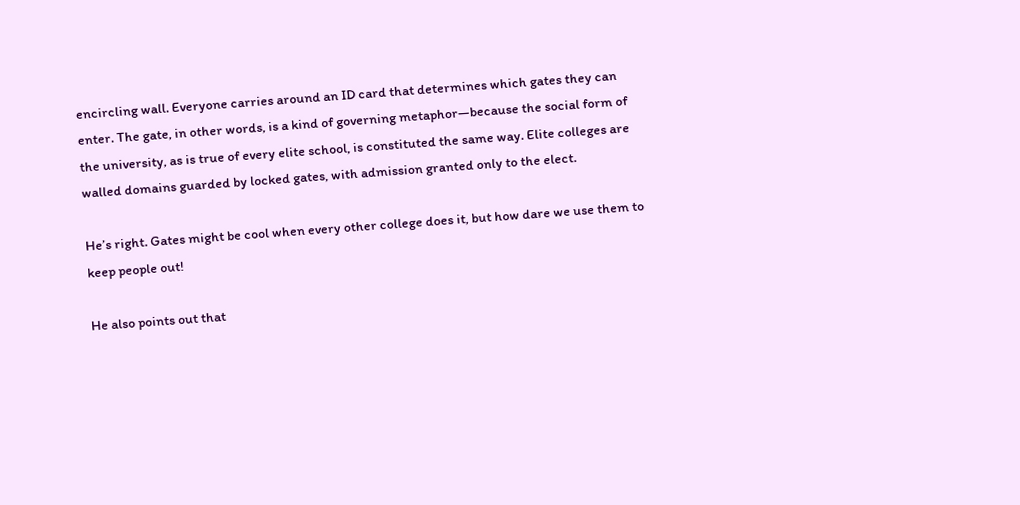encircling wall. Everyone carries around an ID card that determines which gates they can enter. The gate, in other words, is a kind of governing metaphor—because the social form of the university, as is true of every elite school, is constituted the same way. Elite colleges are walled domains guarded by locked gates, with admission granted only to the elect.

He’s right. Gates might be cool when every other college does it, but how dare we use them to keep people out!

He also points out that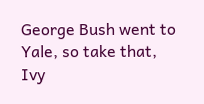George Bush went to Yale, so take that, Ivy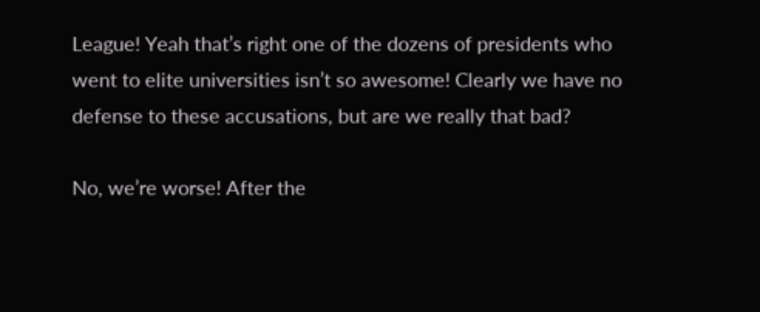League! Yeah that’s right one of the dozens of presidents who went to elite universities isn’t so awesome! Clearly we have no defense to these accusations, but are we really that bad?

No, we’re worse! After the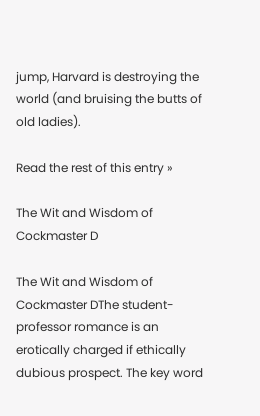jump, Harvard is destroying the world (and bruising the butts of old ladies).

Read the rest of this entry »

The Wit and Wisdom of Cockmaster D

The Wit and Wisdom of Cockmaster DThe student-professor romance is an erotically charged if ethically dubious prospect. The key word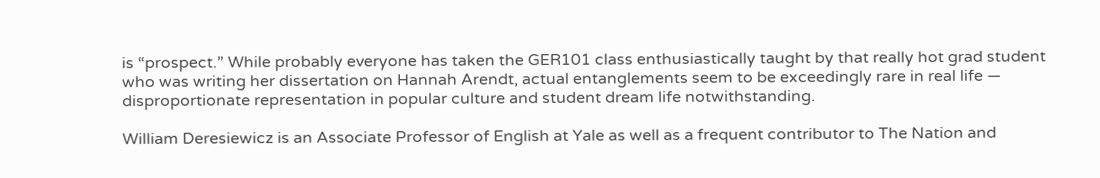is “prospect.” While probably everyone has taken the GER101 class enthusiastically taught by that really hot grad student who was writing her dissertation on Hannah Arendt, actual entanglements seem to be exceedingly rare in real life — disproportionate representation in popular culture and student dream life notwithstanding.

William Deresiewicz is an Associate Professor of English at Yale as well as a frequent contributor to The Nation and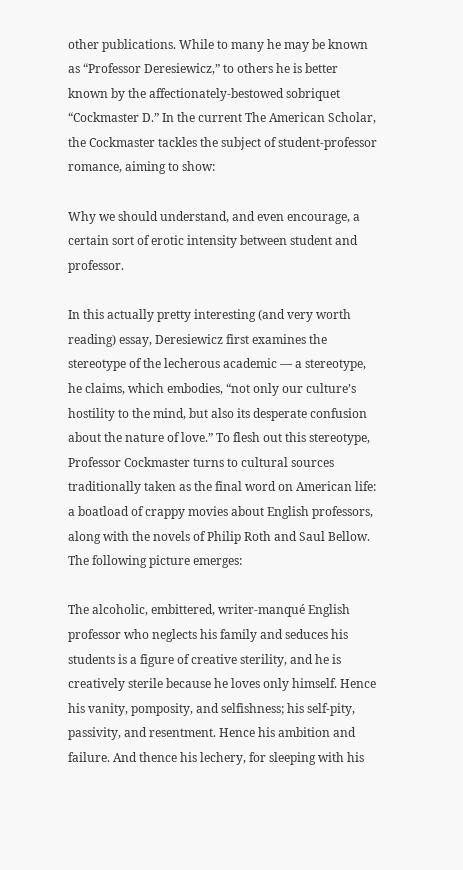other publications. While to many he may be known as “Professor Deresiewicz,” to others he is better known by the affectionately-bestowed sobriquet “Cockmaster D.” In the current The American Scholar, the Cockmaster tackles the subject of student-professor romance, aiming to show:

Why we should understand, and even encourage, a certain sort of erotic intensity between student and professor.

In this actually pretty interesting (and very worth reading) essay, Deresiewicz first examines the stereotype of the lecherous academic — a stereotype, he claims, which embodies, “not only our culture’s hostility to the mind, but also its desperate confusion about the nature of love.” To flesh out this stereotype, Professor Cockmaster turns to cultural sources traditionally taken as the final word on American life: a boatload of crappy movies about English professors, along with the novels of Philip Roth and Saul Bellow. The following picture emerges:

The alcoholic, embittered, writer-manqué English professor who neglects his family and seduces his students is a figure of creative sterility, and he is creatively sterile because he loves only himself. Hence his vanity, pomposity, and selfishness; his self-pity, passivity, and resentment. Hence his ambition and failure. And thence his lechery, for sleeping with his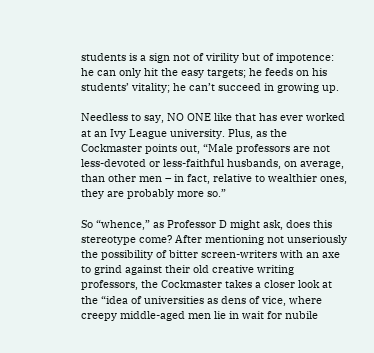students is a sign not of virility but of impotence: he can only hit the easy targets; he feeds on his students’ vitality; he can’t succeed in growing up.

Needless to say, NO ONE like that has ever worked at an Ivy League university. Plus, as the Cockmaster points out, “Male professors are not less-devoted or less-faithful husbands, on average, than other men – in fact, relative to wealthier ones, they are probably more so.”

So “whence,” as Professor D might ask, does this stereotype come? After mentioning not unseriously the possibility of bitter screen-writers with an axe to grind against their old creative writing professors, the Cockmaster takes a closer look at the “idea of universities as dens of vice, where creepy middle-aged men lie in wait for nubile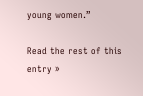young women.”

Read the rest of this entry »